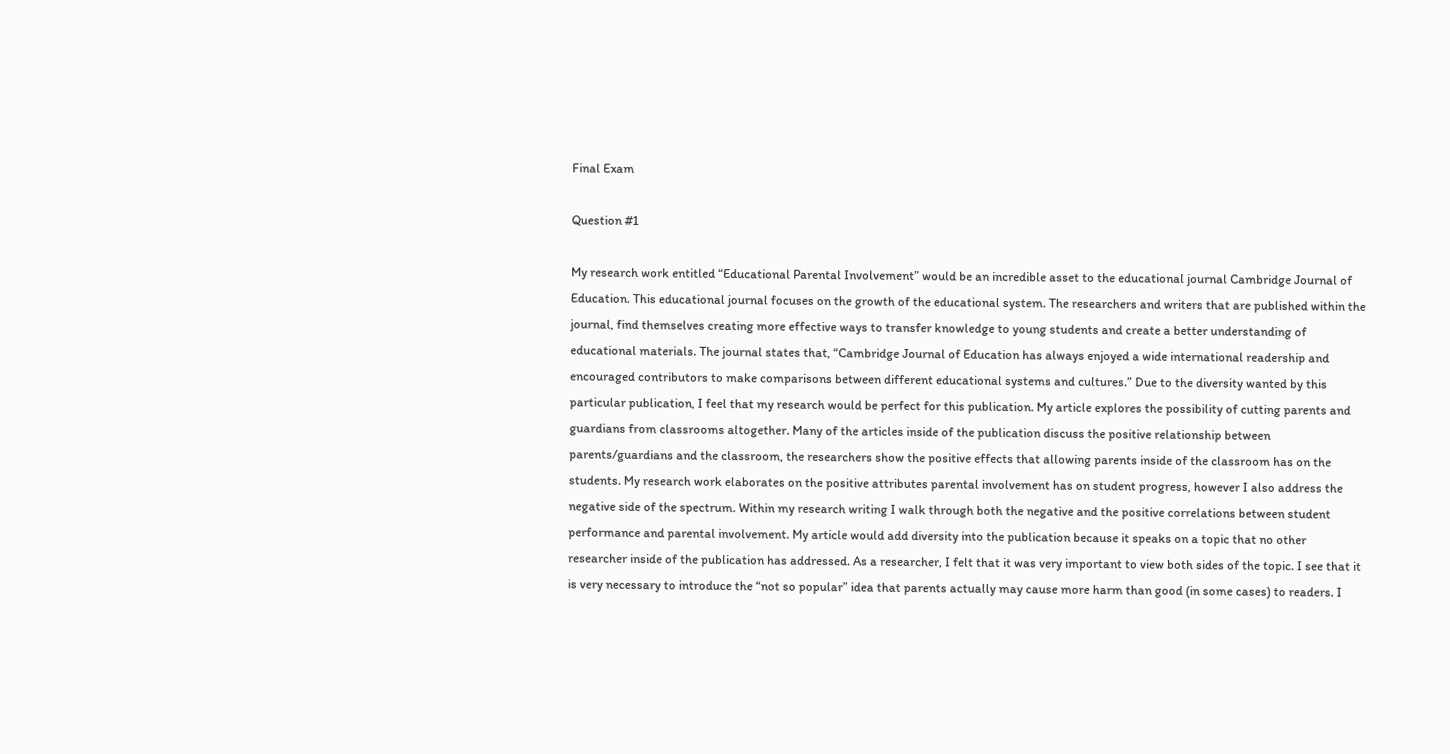Final Exam

Question #1

My research work entitled “Educational Parental Involvement” would be an incredible asset to the educational journal Cambridge Journal of Education. This educational journal focuses on the growth of the educational system. The researchers and writers that are published within the journal, find themselves creating more effective ways to transfer knowledge to young students and create a better understanding of educational materials. The journal states that, “Cambridge Journal of Education has always enjoyed a wide international readership and encouraged contributors to make comparisons between different educational systems and cultures.” Due to the diversity wanted by this particular publication, I feel that my research would be perfect for this publication. My article explores the possibility of cutting parents and guardians from classrooms altogether. Many of the articles inside of the publication discuss the positive relationship between parents/guardians and the classroom, the researchers show the positive effects that allowing parents inside of the classroom has on the students. My research work elaborates on the positive attributes parental involvement has on student progress, however I also address the negative side of the spectrum. Within my research writing I walk through both the negative and the positive correlations between student performance and parental involvement. My article would add diversity into the publication because it speaks on a topic that no other researcher inside of the publication has addressed. As a researcher, I felt that it was very important to view both sides of the topic. I see that it is very necessary to introduce the “not so popular” idea that parents actually may cause more harm than good (in some cases) to readers. I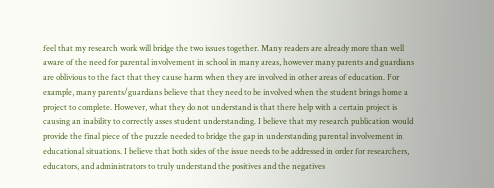feel that my research work will bridge the two issues together. Many readers are already more than well aware of the need for parental involvement in school in many areas, however many parents and guardians are oblivious to the fact that they cause harm when they are involved in other areas of education. For example, many parents/guardians believe that they need to be involved when the student brings home a project to complete. However, what they do not understand is that there help with a certain project is causing an inability to correctly asses student understanding. I believe that my research publication would provide the final piece of the puzzle needed to bridge the gap in understanding parental involvement in educational situations. I believe that both sides of the issue needs to be addressed in order for researchers, educators, and administrators to truly understand the positives and the negatives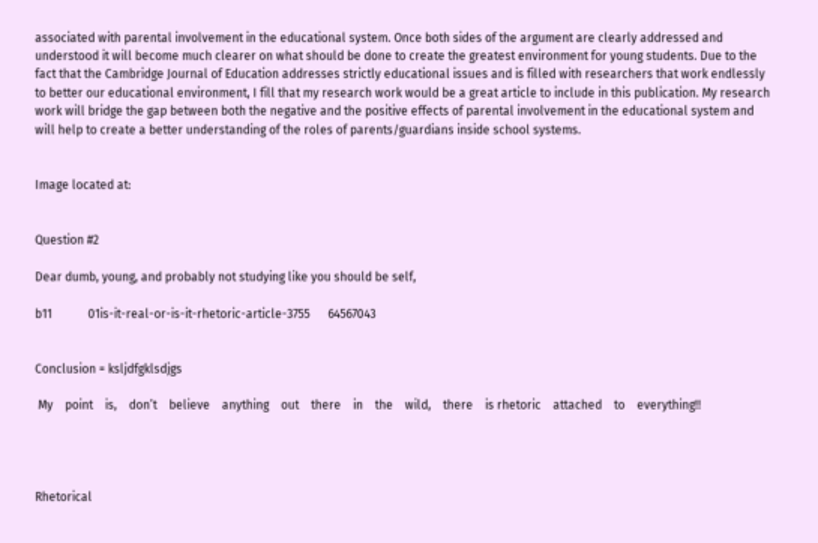associated with parental involvement in the educational system. Once both sides of the argument are clearly addressed and understood it will become much clearer on what should be done to create the greatest environment for young students. Due to the fact that the Cambridge Journal of Education addresses strictly educational issues and is filled with researchers that work endlessly to better our educational environment, I fill that my research work would be a great article to include in this publication. My research work will bridge the gap between both the negative and the positive effects of parental involvement in the educational system and will help to create a better understanding of the roles of parents/guardians inside school systems.


Image located at:


Question #2

Dear dumb, young, and probably not studying like you should be self,

b11            01is-it-real-or-is-it-rhetoric-article-3755      64567043


Conclusion = ksljdfgklsdjgs

 My    point    is,    don’t    believe    anything    out    there    in    the    wild,    there    is rhetoric    attached    to    everything!!




Rhetorical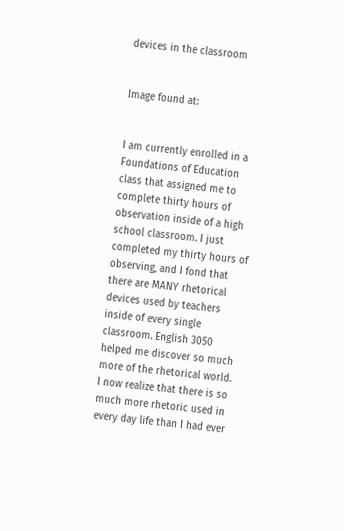devices in the classroom


Image found at:


I am currently enrolled in a Foundations of Education class that assigned me to complete thirty hours of observation inside of a high school classroom. I just completed my thirty hours of observing, and I fond that there are MANY rhetorical devices used by teachers inside of every single classroom. English 3050 helped me discover so much more of the rhetorical world. I now realize that there is so much more rhetoric used in every day life than I had ever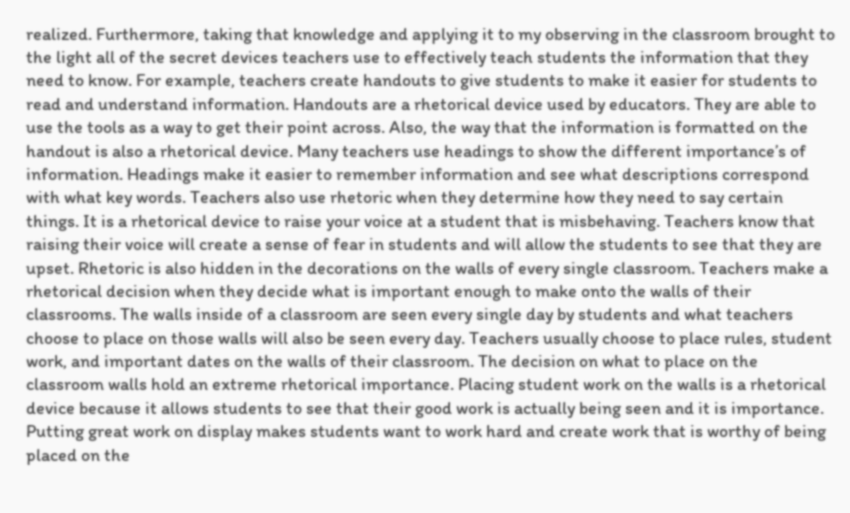realized. Furthermore, taking that knowledge and applying it to my observing in the classroom brought to the light all of the secret devices teachers use to effectively teach students the information that they need to know. For example, teachers create handouts to give students to make it easier for students to read and understand information. Handouts are a rhetorical device used by educators. They are able to use the tools as a way to get their point across. Also, the way that the information is formatted on the handout is also a rhetorical device. Many teachers use headings to show the different importance’s of information. Headings make it easier to remember information and see what descriptions correspond with what key words. Teachers also use rhetoric when they determine how they need to say certain things. It is a rhetorical device to raise your voice at a student that is misbehaving. Teachers know that raising their voice will create a sense of fear in students and will allow the students to see that they are upset. Rhetoric is also hidden in the decorations on the walls of every single classroom. Teachers make a rhetorical decision when they decide what is important enough to make onto the walls of their classrooms. The walls inside of a classroom are seen every single day by students and what teachers choose to place on those walls will also be seen every day. Teachers usually choose to place rules, student work, and important dates on the walls of their classroom. The decision on what to place on the classroom walls hold an extreme rhetorical importance. Placing student work on the walls is a rhetorical device because it allows students to see that their good work is actually being seen and it is importance. Putting great work on display makes students want to work hard and create work that is worthy of being placed on the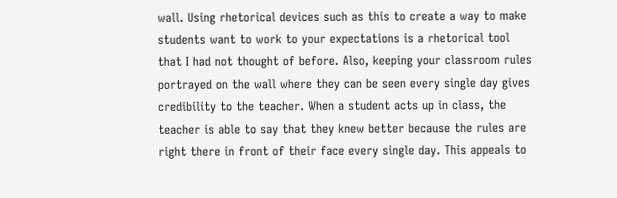wall. Using rhetorical devices such as this to create a way to make students want to work to your expectations is a rhetorical tool that I had not thought of before. Also, keeping your classroom rules portrayed on the wall where they can be seen every single day gives credibility to the teacher. When a student acts up in class, the teacher is able to say that they knew better because the rules are right there in front of their face every single day. This appeals to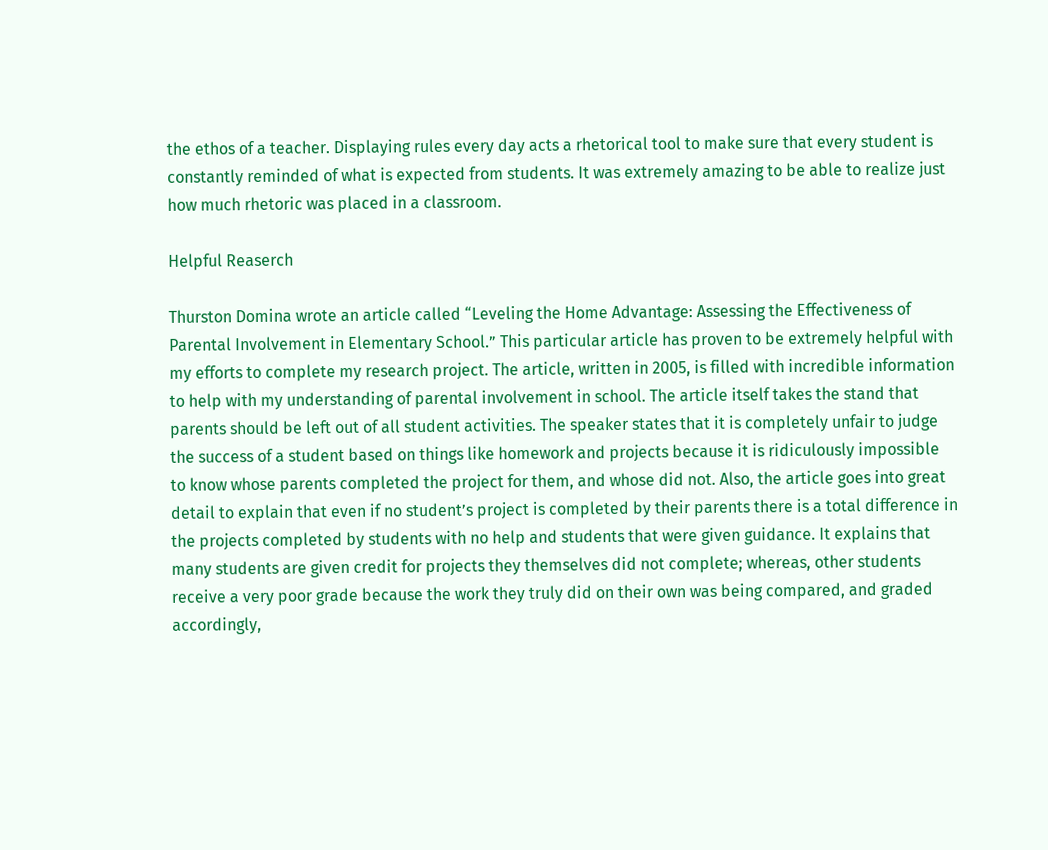the ethos of a teacher. Displaying rules every day acts a rhetorical tool to make sure that every student is constantly reminded of what is expected from students. It was extremely amazing to be able to realize just how much rhetoric was placed in a classroom.

Helpful Reaserch

Thurston Domina wrote an article called “Leveling the Home Advantage: Assessing the Effectiveness of Parental Involvement in Elementary School.” This particular article has proven to be extremely helpful with my efforts to complete my research project. The article, written in 2005, is filled with incredible information to help with my understanding of parental involvement in school. The article itself takes the stand that parents should be left out of all student activities. The speaker states that it is completely unfair to judge the success of a student based on things like homework and projects because it is ridiculously impossible to know whose parents completed the project for them, and whose did not. Also, the article goes into great detail to explain that even if no student’s project is completed by their parents there is a total difference in the projects completed by students with no help and students that were given guidance. It explains that many students are given credit for projects they themselves did not complete; whereas, other students receive a very poor grade because the work they truly did on their own was being compared, and graded accordingly,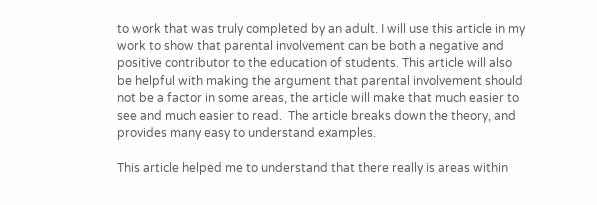to work that was truly completed by an adult. I will use this article in my work to show that parental involvement can be both a negative and positive contributor to the education of students. This article will also be helpful with making the argument that parental involvement should not be a factor in some areas, the article will make that much easier to see and much easier to read.  The article breaks down the theory, and provides many easy to understand examples.

This article helped me to understand that there really is areas within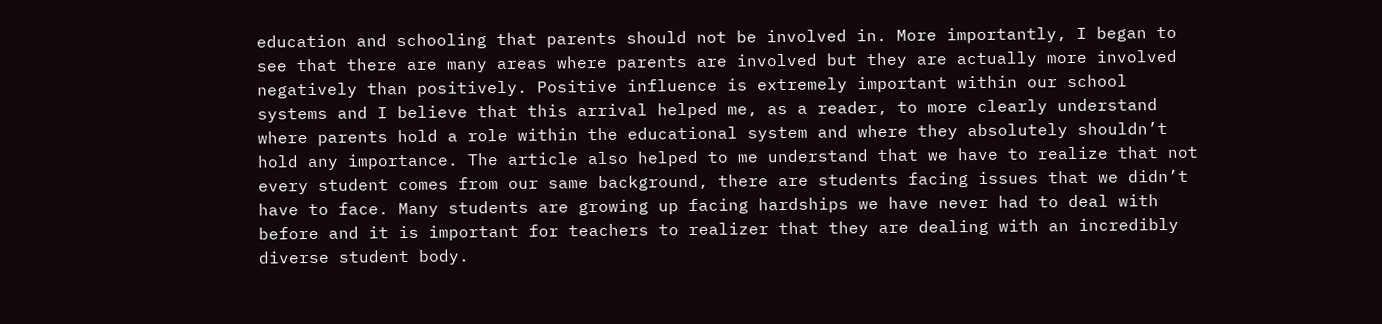education and schooling that parents should not be involved in. More importantly, I began to see that there are many areas where parents are involved but they are actually more involved negatively than positively. Positive influence is extremely important within our school systems and I believe that this arrival helped me, as a reader, to more clearly understand where parents hold a role within the educational system and where they absolutely shouldn’t hold any importance. The article also helped to me understand that we have to realize that not every student comes from our same background, there are students facing issues that we didn’t have to face. Many students are growing up facing hardships we have never had to deal with before and it is important for teachers to realizer that they are dealing with an incredibly diverse student body.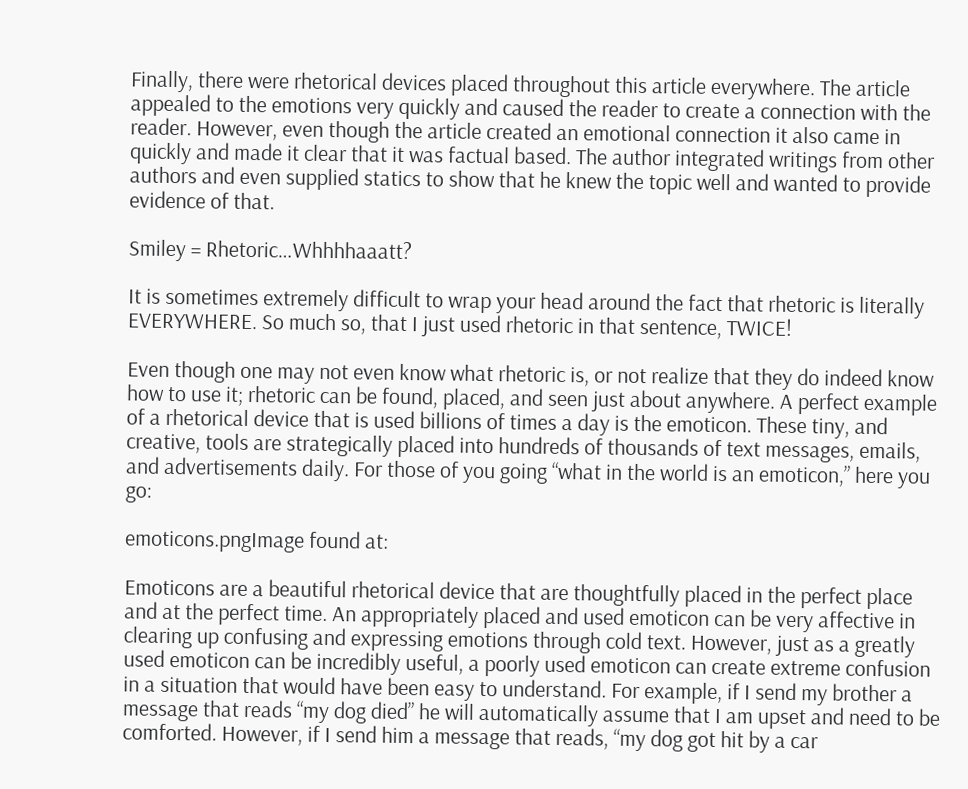Finally, there were rhetorical devices placed throughout this article everywhere. The article appealed to the emotions very quickly and caused the reader to create a connection with the reader. However, even though the article created an emotional connection it also came in quickly and made it clear that it was factual based. The author integrated writings from other authors and even supplied statics to show that he knew the topic well and wanted to provide evidence of that.

Smiley = Rhetoric…Whhhhaaatt?

It is sometimes extremely difficult to wrap your head around the fact that rhetoric is literally EVERYWHERE. So much so, that I just used rhetoric in that sentence, TWICE!

Even though one may not even know what rhetoric is, or not realize that they do indeed know how to use it; rhetoric can be found, placed, and seen just about anywhere. A perfect example of a rhetorical device that is used billions of times a day is the emoticon. These tiny, and creative, tools are strategically placed into hundreds of thousands of text messages, emails, and advertisements daily. For those of you going “what in the world is an emoticon,” here you go:

emoticons.pngImage found at:

Emoticons are a beautiful rhetorical device that are thoughtfully placed in the perfect place and at the perfect time. An appropriately placed and used emoticon can be very affective in clearing up confusing and expressing emotions through cold text. However, just as a greatly used emoticon can be incredibly useful, a poorly used emoticon can create extreme confusion in a situation that would have been easy to understand. For example, if I send my brother a message that reads “my dog died” he will automatically assume that I am upset and need to be comforted. However, if I send him a message that reads, “my dog got hit by a car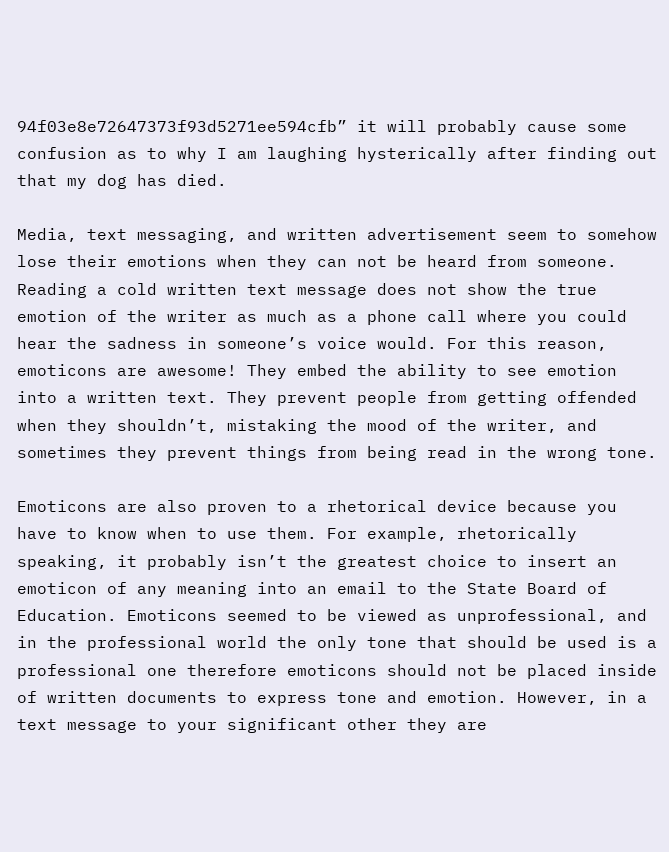94f03e8e72647373f93d5271ee594cfb” it will probably cause some confusion as to why I am laughing hysterically after finding out that my dog has died.

Media, text messaging, and written advertisement seem to somehow lose their emotions when they can not be heard from someone. Reading a cold written text message does not show the true emotion of the writer as much as a phone call where you could hear the sadness in someone’s voice would. For this reason, emoticons are awesome! They embed the ability to see emotion into a written text. They prevent people from getting offended when they shouldn’t, mistaking the mood of the writer, and sometimes they prevent things from being read in the wrong tone.

Emoticons are also proven to a rhetorical device because you have to know when to use them. For example, rhetorically speaking, it probably isn’t the greatest choice to insert an emoticon of any meaning into an email to the State Board of Education. Emoticons seemed to be viewed as unprofessional, and in the professional world the only tone that should be used is a professional one therefore emoticons should not be placed inside of written documents to express tone and emotion. However, in a text message to your significant other they are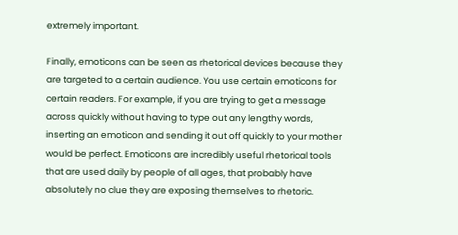extremely important.

Finally, emoticons can be seen as rhetorical devices because they are targeted to a certain audience. You use certain emoticons for certain readers. For example, if you are trying to get a message across quickly without having to type out any lengthy words, inserting an emoticon and sending it out off quickly to your mother would be perfect. Emoticons are incredibly useful rhetorical tools that are used daily by people of all ages, that probably have absolutely no clue they are exposing themselves to rhetoric.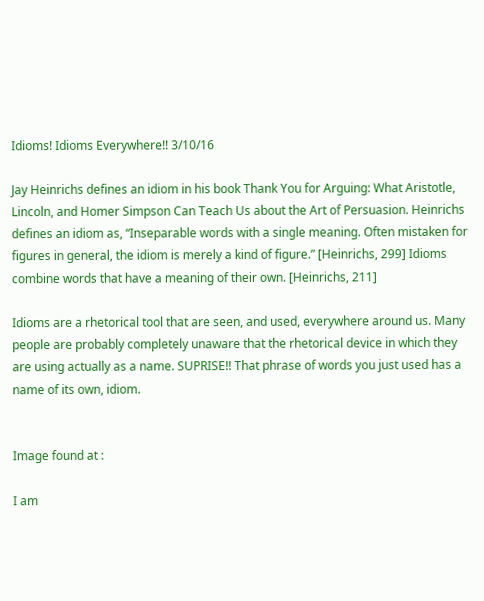Idioms! Idioms Everywhere!! 3/10/16

Jay Heinrichs defines an idiom in his book Thank You for Arguing: What Aristotle, Lincoln, and Homer Simpson Can Teach Us about the Art of Persuasion. Heinrichs defines an idiom as, “Inseparable words with a single meaning. Often mistaken for figures in general, the idiom is merely a kind of figure.” [Heinrichs, 299] Idioms combine words that have a meaning of their own. [Heinrichs, 211]

Idioms are a rhetorical tool that are seen, and used, everywhere around us. Many people are probably completely unaware that the rhetorical device in which they are using actually as a name. SUPRISE!! That phrase of words you just used has a name of its own, idiom.


Image found at :

I am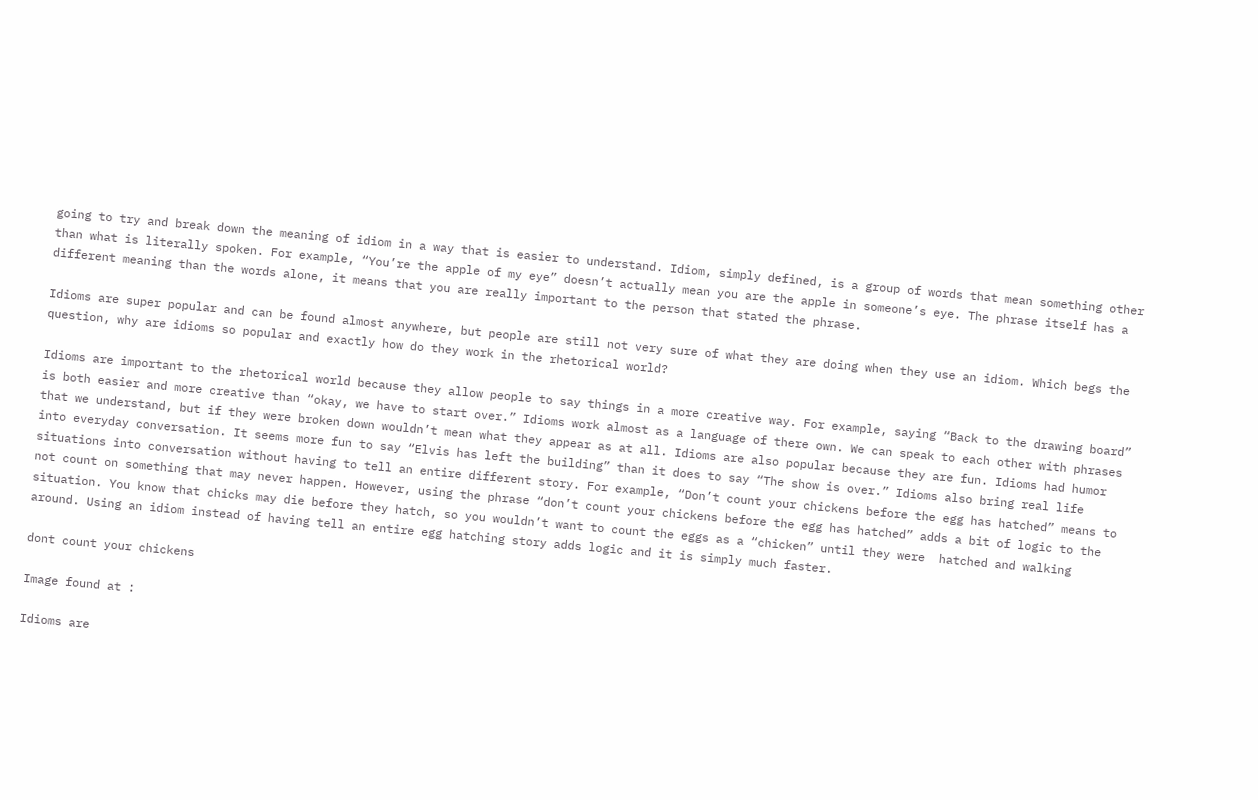going to try and break down the meaning of idiom in a way that is easier to understand. Idiom, simply defined, is a group of words that mean something other than what is literally spoken. For example, “You’re the apple of my eye” doesn’t actually mean you are the apple in someone’s eye. The phrase itself has a different meaning than the words alone, it means that you are really important to the person that stated the phrase.

Idioms are super popular and can be found almost anywhere, but people are still not very sure of what they are doing when they use an idiom. Which begs the question, why are idioms so popular and exactly how do they work in the rhetorical world?

Idioms are important to the rhetorical world because they allow people to say things in a more creative way. For example, saying “Back to the drawing board” is both easier and more creative than “okay, we have to start over.” Idioms work almost as a language of there own. We can speak to each other with phrases that we understand, but if they were broken down wouldn’t mean what they appear as at all. Idioms are also popular because they are fun. Idioms had humor into everyday conversation. It seems more fun to say “Elvis has left the building” than it does to say “The show is over.” Idioms also bring real life situations into conversation without having to tell an entire different story. For example, “Don’t count your chickens before the egg has hatched” means to not count on something that may never happen. However, using the phrase “don’t count your chickens before the egg has hatched” adds a bit of logic to the situation. You know that chicks may die before they hatch, so you wouldn’t want to count the eggs as a “chicken” until they were  hatched and walking around. Using an idiom instead of having tell an entire egg hatching story adds logic and it is simply much faster.

dont count your chickens

Image found at :

Idioms are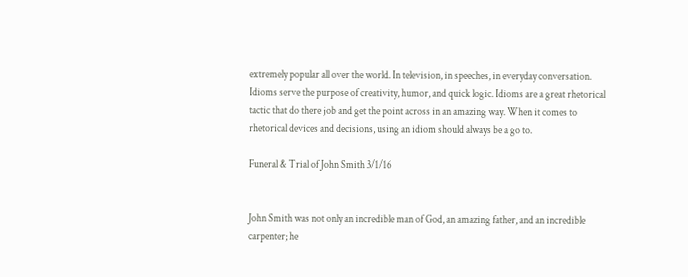extremely popular all over the world. In television, in speeches, in everyday conversation. Idioms serve the purpose of creativity, humor, and quick logic. Idioms are a great rhetorical tactic that do there job and get the point across in an amazing way. When it comes to rhetorical devices and decisions, using an idiom should always be a go to.

Funeral & Trial of John Smith 3/1/16


John Smith was not only an incredible man of God, an amazing father, and an incredible carpenter; he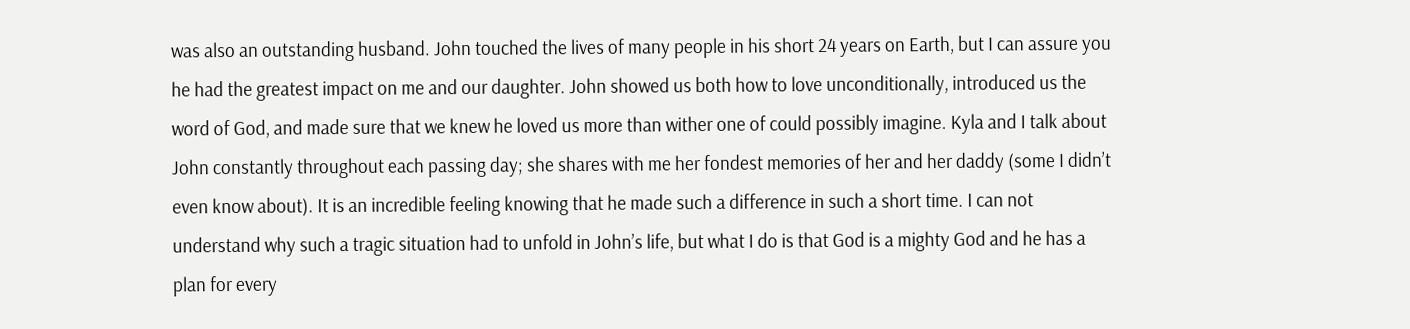was also an outstanding husband. John touched the lives of many people in his short 24 years on Earth, but I can assure you he had the greatest impact on me and our daughter. John showed us both how to love unconditionally, introduced us the word of God, and made sure that we knew he loved us more than wither one of could possibly imagine. Kyla and I talk about John constantly throughout each passing day; she shares with me her fondest memories of her and her daddy (some I didn’t even know about). It is an incredible feeling knowing that he made such a difference in such a short time. I can not understand why such a tragic situation had to unfold in John’s life, but what I do is that God is a mighty God and he has a plan for every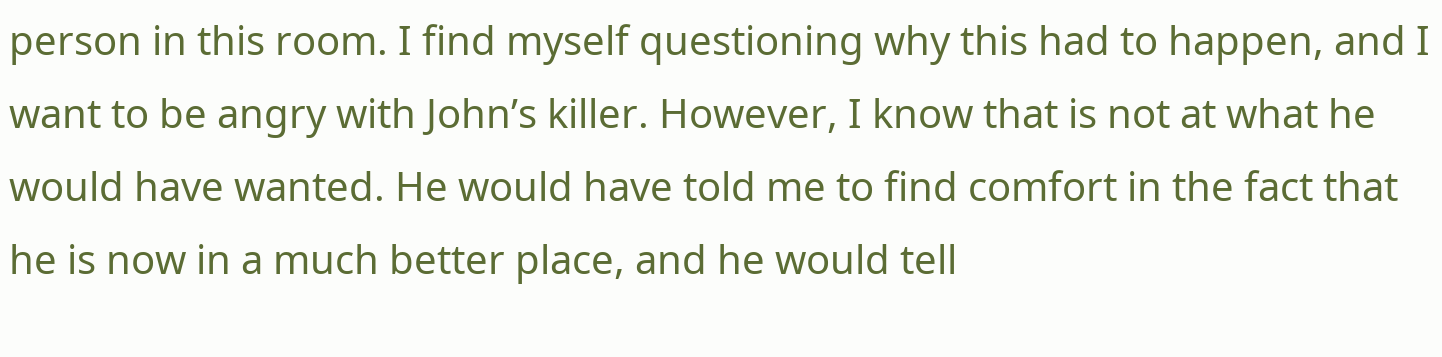person in this room. I find myself questioning why this had to happen, and I want to be angry with John’s killer. However, I know that is not at what he would have wanted. He would have told me to find comfort in the fact that he is now in a much better place, and he would tell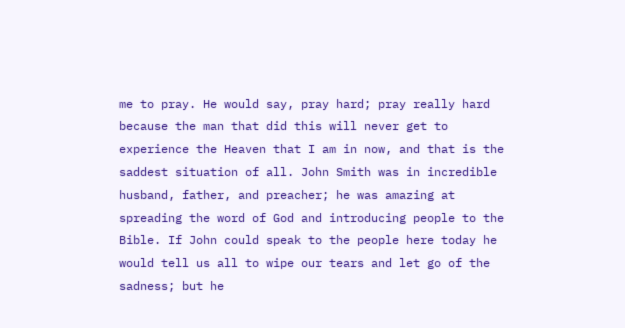me to pray. He would say, pray hard; pray really hard because the man that did this will never get to experience the Heaven that I am in now, and that is the saddest situation of all. John Smith was in incredible husband, father, and preacher; he was amazing at spreading the word of God and introducing people to the Bible. If John could speak to the people here today he would tell us all to wipe our tears and let go of the sadness; but he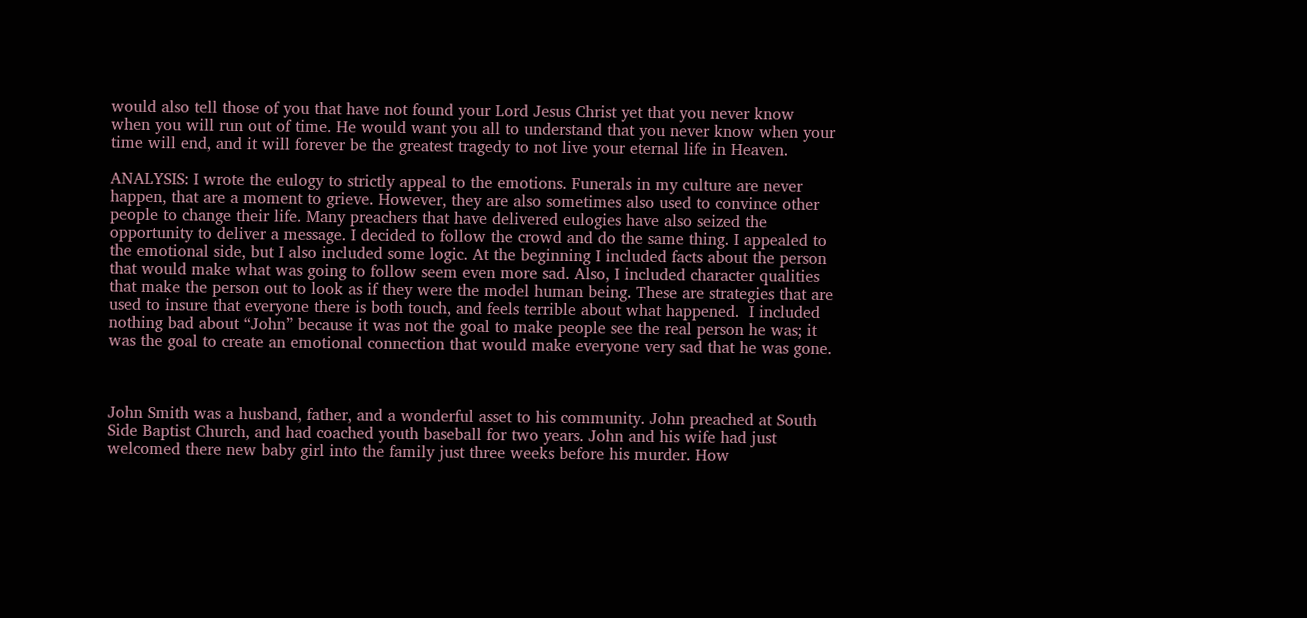would also tell those of you that have not found your Lord Jesus Christ yet that you never know when you will run out of time. He would want you all to understand that you never know when your time will end, and it will forever be the greatest tragedy to not live your eternal life in Heaven.

ANALYSIS: I wrote the eulogy to strictly appeal to the emotions. Funerals in my culture are never happen, that are a moment to grieve. However, they are also sometimes also used to convince other people to change their life. Many preachers that have delivered eulogies have also seized the opportunity to deliver a message. I decided to follow the crowd and do the same thing. I appealed to the emotional side, but I also included some logic. At the beginning I included facts about the person that would make what was going to follow seem even more sad. Also, I included character qualities that make the person out to look as if they were the model human being. These are strategies that are used to insure that everyone there is both touch, and feels terrible about what happened.  I included nothing bad about “John” because it was not the goal to make people see the real person he was; it was the goal to create an emotional connection that would make everyone very sad that he was gone.



John Smith was a husband, father, and a wonderful asset to his community. John preached at South Side Baptist Church, and had coached youth baseball for two years. John and his wife had just welcomed there new baby girl into the family just three weeks before his murder. How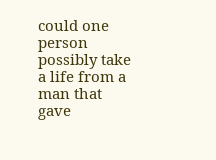could one person possibly take a life from a man that gave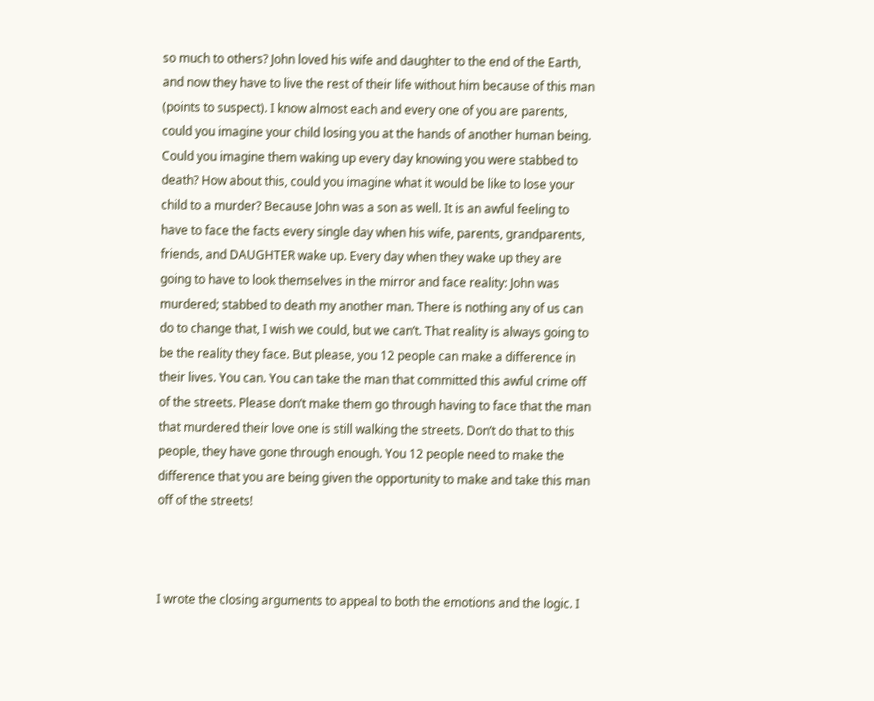so much to others? John loved his wife and daughter to the end of the Earth, and now they have to live the rest of their life without him because of this man (points to suspect). I know almost each and every one of you are parents, could you imagine your child losing you at the hands of another human being. Could you imagine them waking up every day knowing you were stabbed to death? How about this, could you imagine what it would be like to lose your child to a murder? Because John was a son as well. It is an awful feeling to have to face the facts every single day when his wife, parents, grandparents, friends, and DAUGHTER wake up. Every day when they wake up they are going to have to look themselves in the mirror and face reality: John was murdered; stabbed to death my another man. There is nothing any of us can do to change that, I wish we could, but we can’t. That reality is always going to be the reality they face. But please, you 12 people can make a difference in their lives. You can. You can take the man that committed this awful crime off of the streets. Please don’t make them go through having to face that the man that murdered their love one is still walking the streets. Don’t do that to this people, they have gone through enough. You 12 people need to make the difference that you are being given the opportunity to make and take this man off of the streets!



I wrote the closing arguments to appeal to both the emotions and the logic. I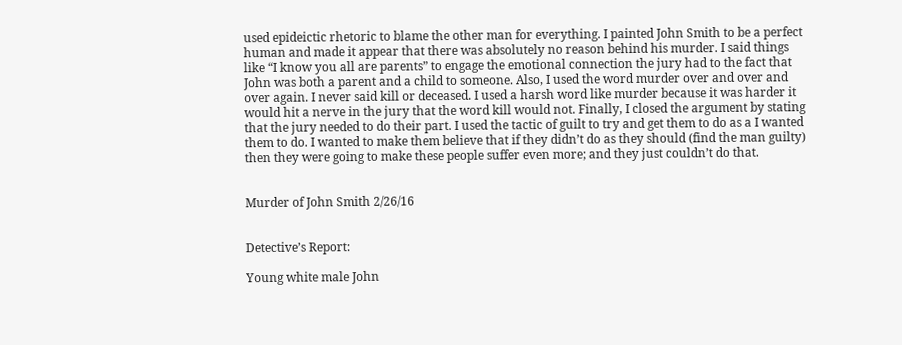used epideictic rhetoric to blame the other man for everything. I painted John Smith to be a perfect human and made it appear that there was absolutely no reason behind his murder. I said things like “I know you all are parents” to engage the emotional connection the jury had to the fact that John was both a parent and a child to someone. Also, I used the word murder over and over and over again. I never said kill or deceased. I used a harsh word like murder because it was harder it would hit a nerve in the jury that the word kill would not. Finally, I closed the argument by stating that the jury needed to do their part. I used the tactic of guilt to try and get them to do as a I wanted them to do. I wanted to make them believe that if they didn’t do as they should (find the man guilty) then they were going to make these people suffer even more; and they just couldn’t do that.


Murder of John Smith 2/26/16


Detective’s Report:

Young white male John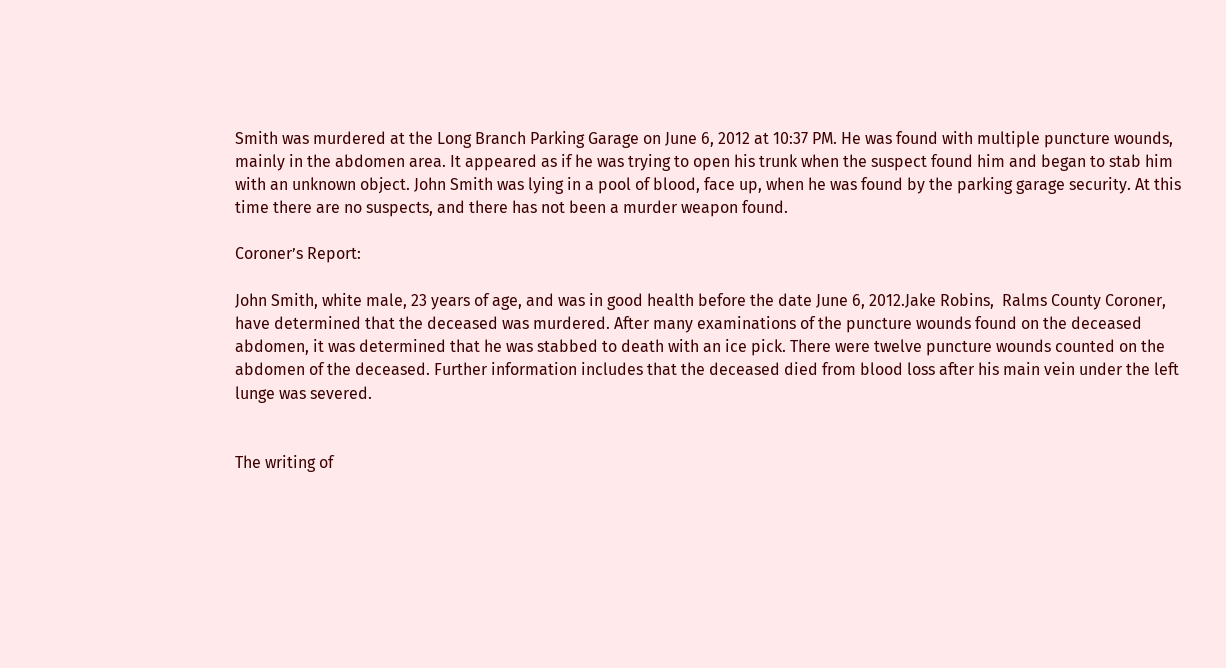Smith was murdered at the Long Branch Parking Garage on June 6, 2012 at 10:37 PM. He was found with multiple puncture wounds, mainly in the abdomen area. It appeared as if he was trying to open his trunk when the suspect found him and began to stab him with an unknown object. John Smith was lying in a pool of blood, face up, when he was found by the parking garage security. At this time there are no suspects, and there has not been a murder weapon found.

Coroner’s Report:

John Smith, white male, 23 years of age, and was in good health before the date June 6, 2012.Jake Robins,  Ralms County Coroner, have determined that the deceased was murdered. After many examinations of the puncture wounds found on the deceased abdomen, it was determined that he was stabbed to death with an ice pick. There were twelve puncture wounds counted on the abdomen of the deceased. Further information includes that the deceased died from blood loss after his main vein under the left lunge was severed.


The writing of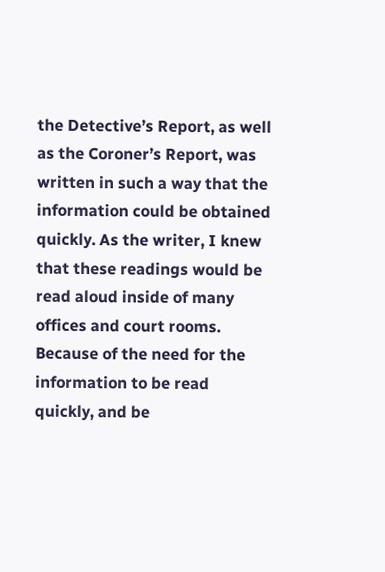the Detective’s Report, as well as the Coroner’s Report, was written in such a way that the information could be obtained quickly. As the writer, I knew that these readings would be read aloud inside of many offices and court rooms. Because of the need for the information to be read quickly, and be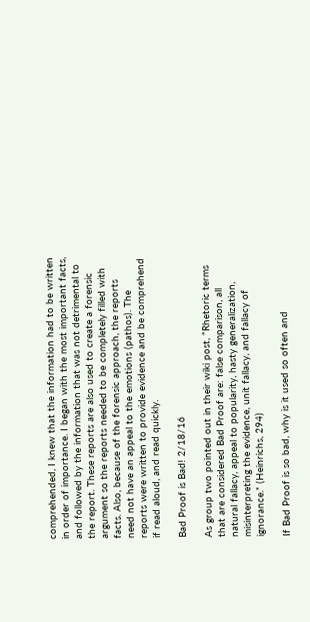comprehended, I knew that the information had to be written in order of importance. I began with the most important facts, and followed by the information that was not detrimental to the report. These reports are also used to create a forensic argument so the reports needed to be completely filled with facts. Also, because of the forensic approach, the reports need not have an appeal to the emotions (pathos). The reports were written to provide evidence and be comprehend if read aloud, and read quickly.

Bad Proof is Bad! 2/18/16

As group two pointed out in their wiki post, “Rhetoric terms that are considered Bad Proof are: false comparison, all natural fallacy, appeal to popularity, hasty generalization, misinterpreting the evidence, unit fallacy, and fallacy of ignorance.” (Heinrichs, 294)

If Bad Proof is so bad, why is it used so often and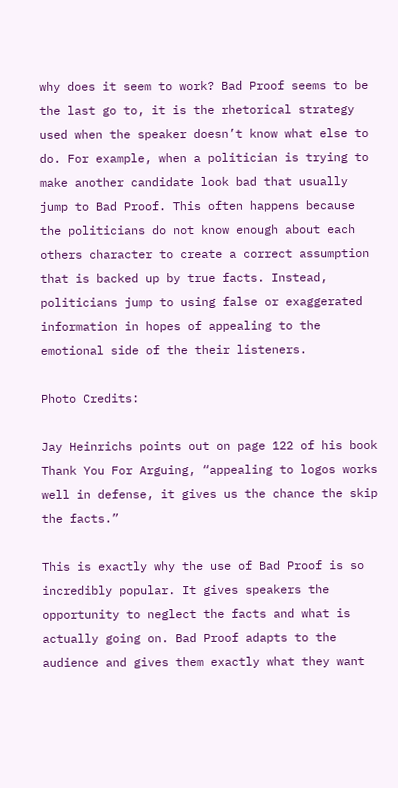why does it seem to work? Bad Proof seems to be the last go to, it is the rhetorical strategy used when the speaker doesn’t know what else to do. For example, when a politician is trying to make another candidate look bad that usually jump to Bad Proof. This often happens because the politicians do not know enough about each others character to create a correct assumption that is backed up by true facts. Instead, politicians jump to using false or exaggerated information in hopes of appealing to the emotional side of the their listeners.

Photo Credits:

Jay Heinrichs points out on page 122 of his book Thank You For Arguing, “appealing to logos works well in defense, it gives us the chance the skip the facts.”

This is exactly why the use of Bad Proof is so incredibly popular. It gives speakers the opportunity to neglect the facts and what is actually going on. Bad Proof adapts to the audience and gives them exactly what they want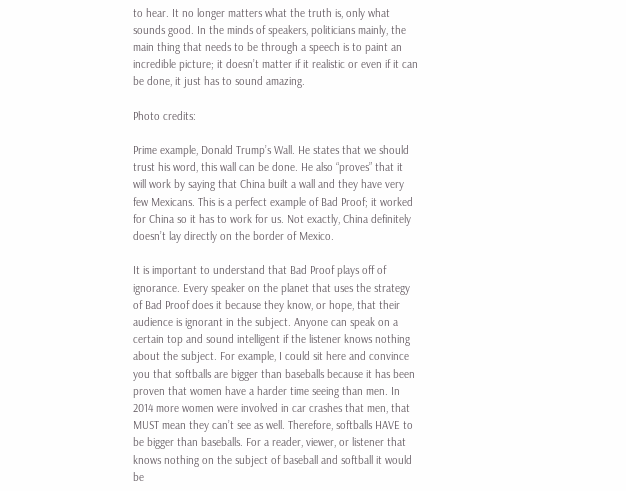to hear. It no longer matters what the truth is, only what sounds good. In the minds of speakers, politicians mainly, the main thing that needs to be through a speech is to paint an incredible picture; it doesn’t matter if it realistic or even if it can be done, it just has to sound amazing.

Photo credits:

Prime example, Donald Trump’s Wall. He states that we should trust his word, this wall can be done. He also “proves” that it will work by saying that China built a wall and they have very few Mexicans. This is a perfect example of Bad Proof; it worked for China so it has to work for us. Not exactly, China definitely doesn’t lay directly on the border of Mexico.

It is important to understand that Bad Proof plays off of ignorance. Every speaker on the planet that uses the strategy of Bad Proof does it because they know, or hope, that their audience is ignorant in the subject. Anyone can speak on a certain top and sound intelligent if the listener knows nothing about the subject. For example, I could sit here and convince you that softballs are bigger than baseballs because it has been proven that women have a harder time seeing than men. In 2014 more women were involved in car crashes that men, that MUST mean they can’t see as well. Therefore, softballs HAVE to be bigger than baseballs. For a reader, viewer, or listener that knows nothing on the subject of baseball and softball it would be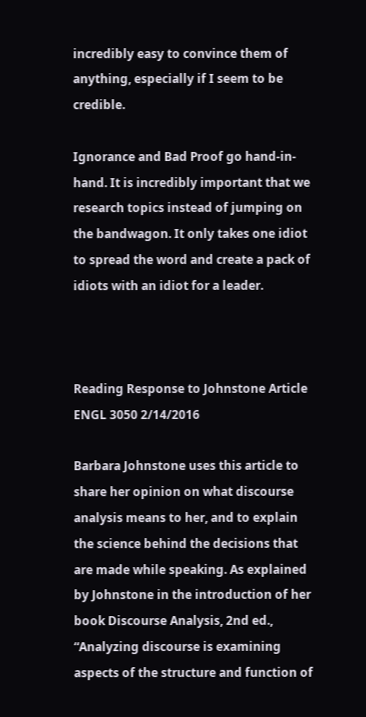incredibly easy to convince them of anything, especially if I seem to be credible.

Ignorance and Bad Proof go hand-in-hand. It is incredibly important that we research topics instead of jumping on the bandwagon. It only takes one idiot to spread the word and create a pack of idiots with an idiot for a leader.



Reading Response to Johnstone Article ENGL 3050 2/14/2016

Barbara Johnstone uses this article to share her opinion on what discourse analysis means to her, and to explain the science behind the decisions that are made while speaking. As explained by Johnstone in the introduction of her book Discourse Analysis, 2nd ed., “Analyzing discourse is examining aspects of the structure and function of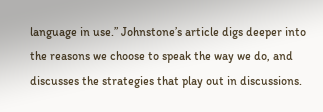language in use.” Johnstone’s article digs deeper into the reasons we choose to speak the way we do, and discusses the strategies that play out in discussions.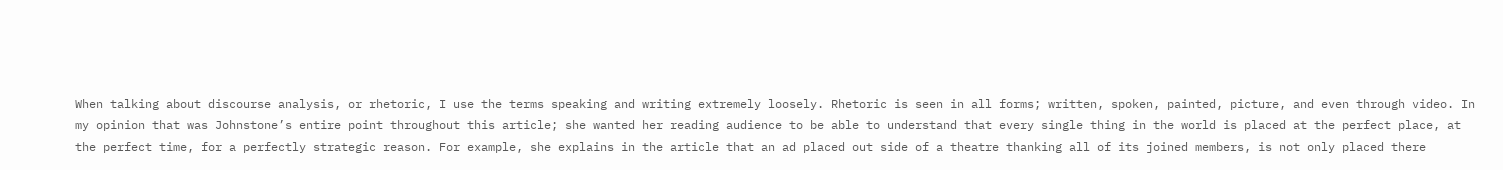When talking about discourse analysis, or rhetoric, I use the terms speaking and writing extremely loosely. Rhetoric is seen in all forms; written, spoken, painted, picture, and even through video. In my opinion that was Johnstone’s entire point throughout this article; she wanted her reading audience to be able to understand that every single thing in the world is placed at the perfect place, at the perfect time, for a perfectly strategic reason. For example, she explains in the article that an ad placed out side of a theatre thanking all of its joined members, is not only placed there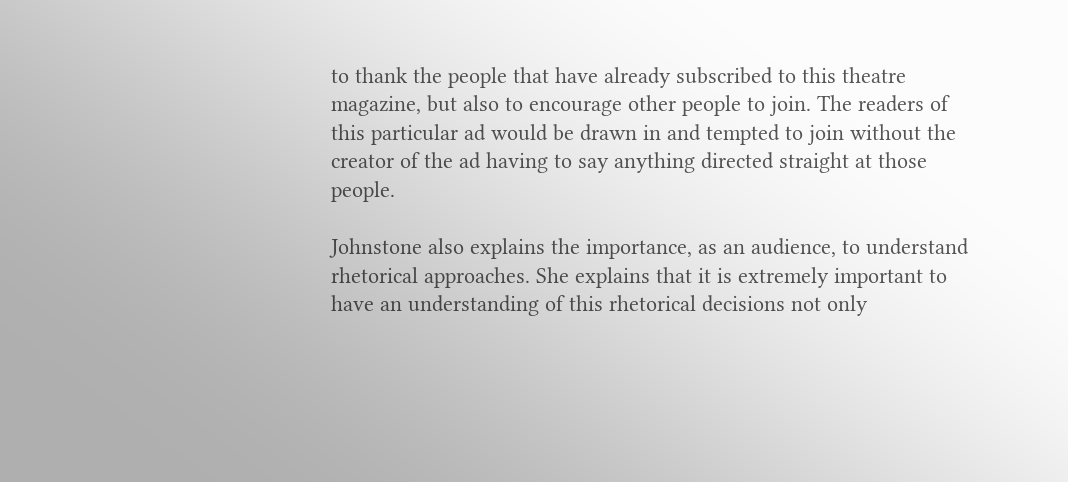to thank the people that have already subscribed to this theatre magazine, but also to encourage other people to join. The readers of this particular ad would be drawn in and tempted to join without the creator of the ad having to say anything directed straight at those people.

Johnstone also explains the importance, as an audience, to understand rhetorical approaches. She explains that it is extremely important to have an understanding of this rhetorical decisions not only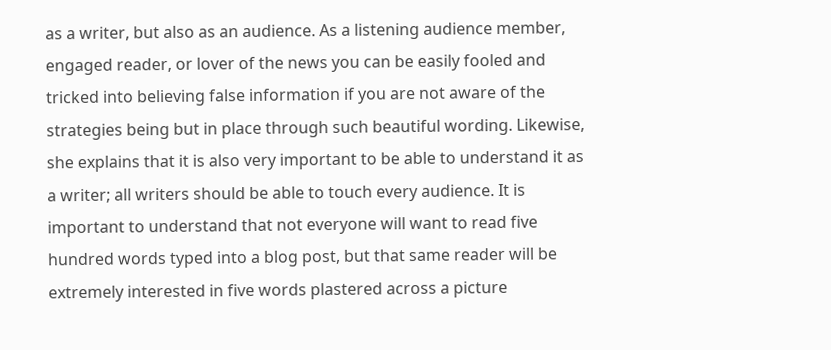as a writer, but also as an audience. As a listening audience member, engaged reader, or lover of the news you can be easily fooled and tricked into believing false information if you are not aware of the strategies being but in place through such beautiful wording. Likewise, she explains that it is also very important to be able to understand it as a writer; all writers should be able to touch every audience. It is important to understand that not everyone will want to read five hundred words typed into a blog post, but that same reader will be extremely interested in five words plastered across a picture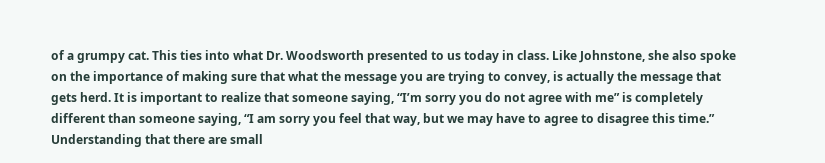of a grumpy cat. This ties into what Dr. Woodsworth presented to us today in class. Like Johnstone, she also spoke on the importance of making sure that what the message you are trying to convey, is actually the message that gets herd. It is important to realize that someone saying, “I’m sorry you do not agree with me” is completely different than someone saying, “I am sorry you feel that way, but we may have to agree to disagree this time.” Understanding that there are small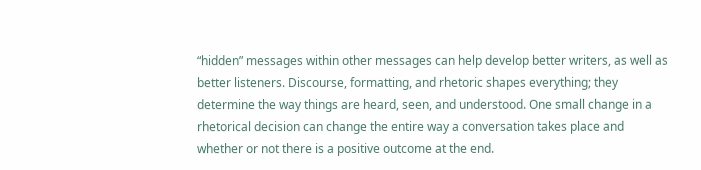“hidden” messages within other messages can help develop better writers, as well as better listeners. Discourse, formatting, and rhetoric shapes everything; they determine the way things are heard, seen, and understood. One small change in a rhetorical decision can change the entire way a conversation takes place and whether or not there is a positive outcome at the end.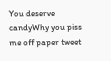You deserve candyWhy you piss me off paper tweet